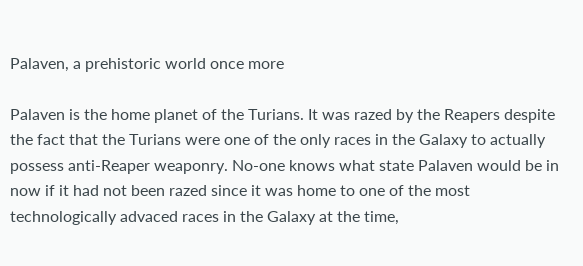Palaven, a prehistoric world once more

Palaven is the home planet of the Turians. It was razed by the Reapers despite the fact that the Turians were one of the only races in the Galaxy to actually possess anti-Reaper weaponry. No-one knows what state Palaven would be in now if it had not been razed since it was home to one of the most technologically advaced races in the Galaxy at the time,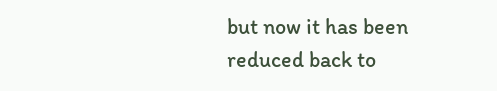but now it has been reduced back to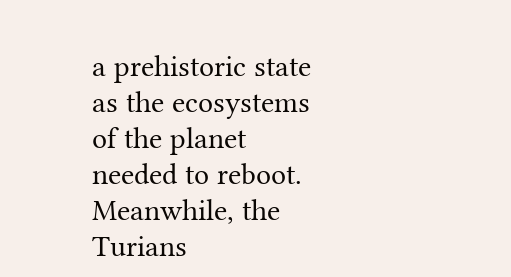a prehistoric state as the ecosystems of the planet needed to reboot. Meanwhile, the Turians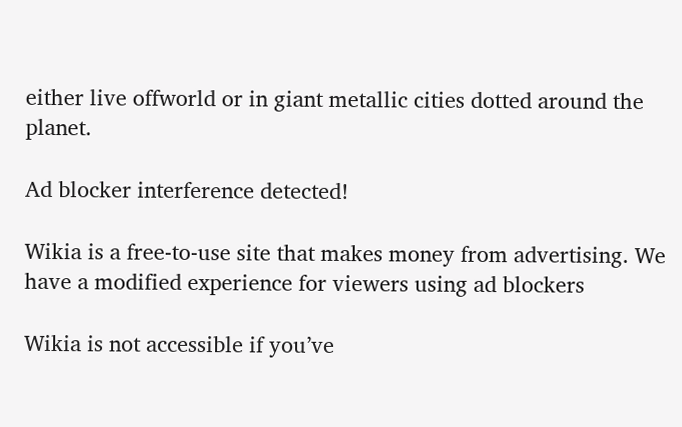either live offworld or in giant metallic cities dotted around the planet.

Ad blocker interference detected!

Wikia is a free-to-use site that makes money from advertising. We have a modified experience for viewers using ad blockers

Wikia is not accessible if you’ve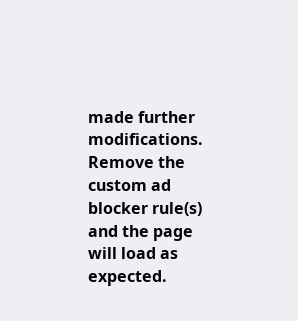made further modifications. Remove the custom ad blocker rule(s) and the page will load as expected.